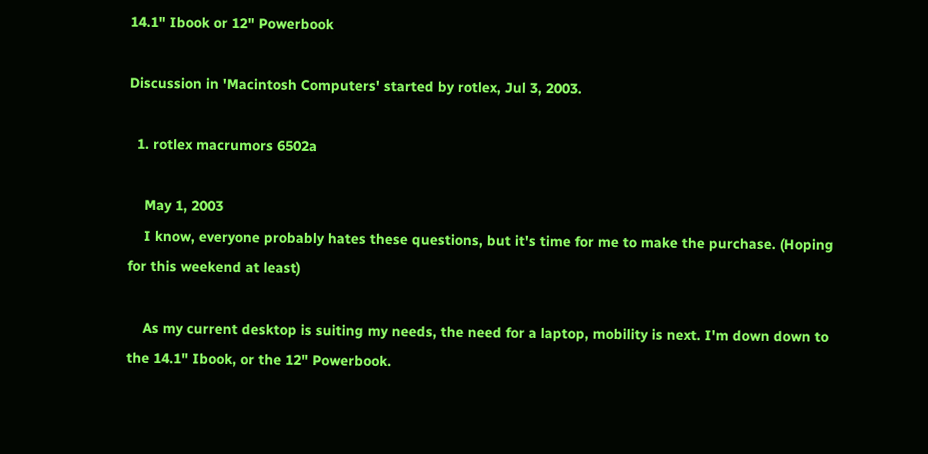14.1" Ibook or 12" Powerbook

Discussion in 'Macintosh Computers' started by rotlex, Jul 3, 2003.

  1. rotlex macrumors 6502a

    May 1, 2003
    I know, everyone probably hates these questions, but it's time for me to make the purchase. (Hoping for this weekend at least)

    As my current desktop is suiting my needs, the need for a laptop, mobility is next. I'm down down to the 14.1" Ibook, or the 12" Powerbook.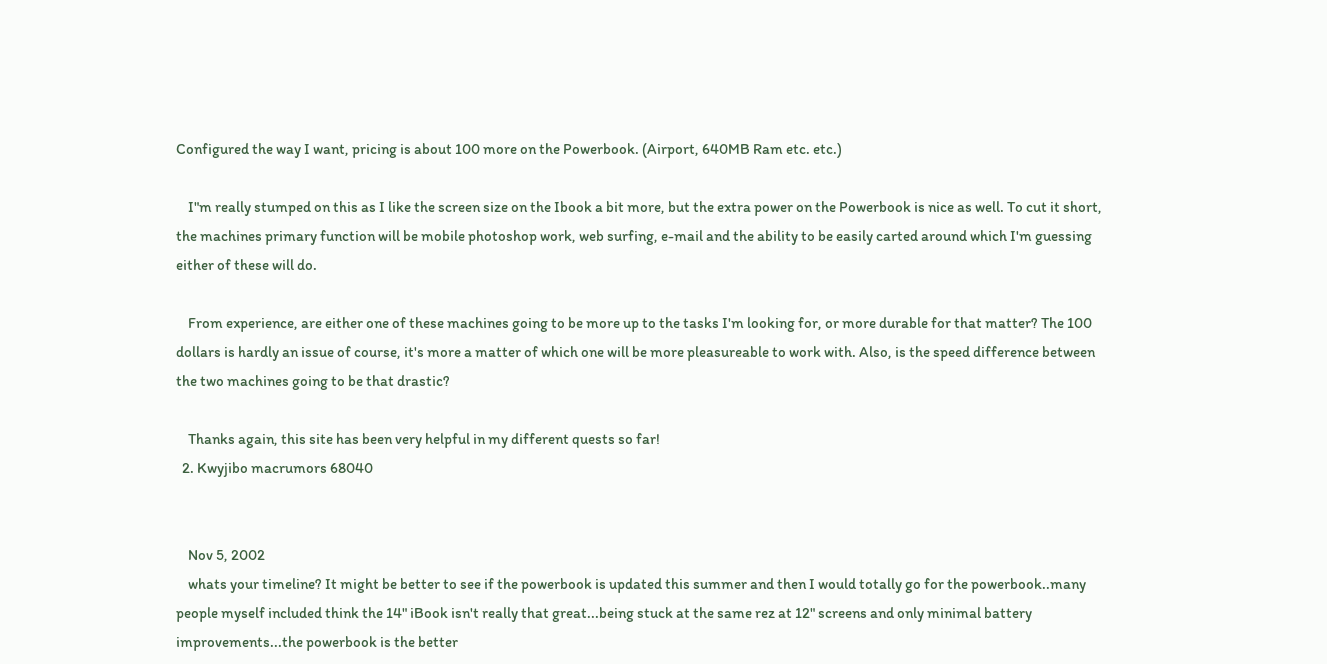Configured the way I want, pricing is about 100 more on the Powerbook. (Airport, 640MB Ram etc. etc.)

    I"m really stumped on this as I like the screen size on the Ibook a bit more, but the extra power on the Powerbook is nice as well. To cut it short, the machines primary function will be mobile photoshop work, web surfing, e-mail and the ability to be easily carted around which I'm guessing either of these will do.

    From experience, are either one of these machines going to be more up to the tasks I'm looking for, or more durable for that matter? The 100 dollars is hardly an issue of course, it's more a matter of which one will be more pleasureable to work with. Also, is the speed difference between the two machines going to be that drastic?

    Thanks again, this site has been very helpful in my different quests so far!
  2. Kwyjibo macrumors 68040


    Nov 5, 2002
    whats your timeline? It might be better to see if the powerbook is updated this summer and then I would totally go for the powerbook..many people myself included think the 14" iBook isn't really that great...being stuck at the same rez at 12" screens and only minimal battery improvements...the powerbook is the better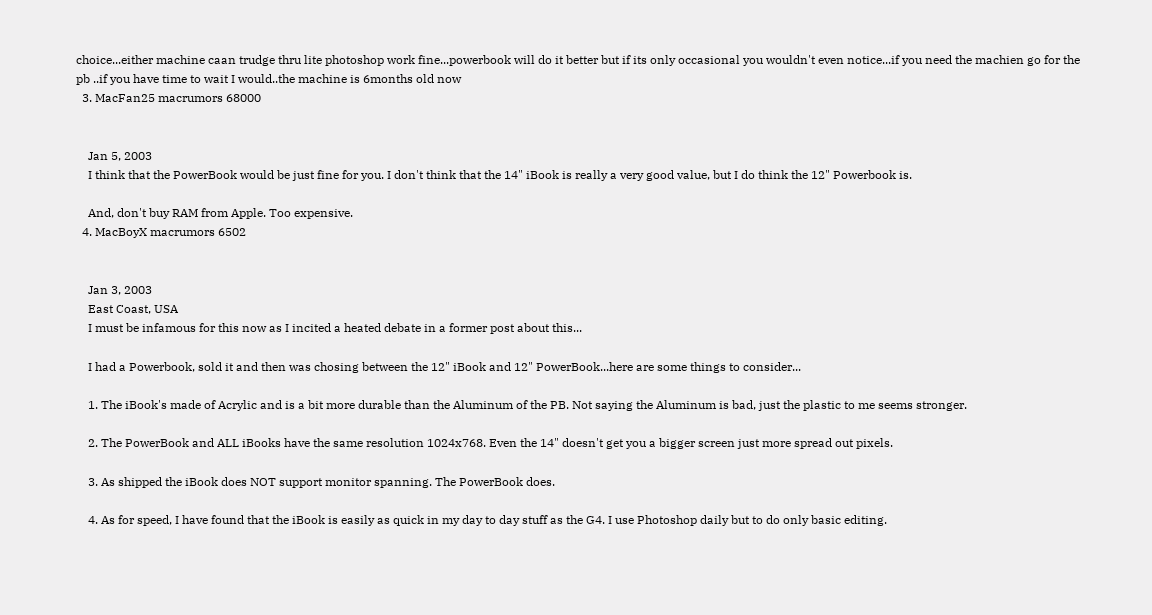choice...either machine caan trudge thru lite photoshop work fine...powerbook will do it better but if its only occasional you wouldn't even notice...if you need the machien go for the pb ..if you have time to wait I would..the machine is 6months old now
  3. MacFan25 macrumors 68000


    Jan 5, 2003
    I think that the PowerBook would be just fine for you. I don't think that the 14" iBook is really a very good value, but I do think the 12" Powerbook is.

    And, don't buy RAM from Apple. Too expensive.
  4. MacBoyX macrumors 6502


    Jan 3, 2003
    East Coast, USA
    I must be infamous for this now as I incited a heated debate in a former post about this...

    I had a Powerbook, sold it and then was chosing between the 12" iBook and 12" PowerBook...here are some things to consider...

    1. The iBook's made of Acrylic and is a bit more durable than the Aluminum of the PB. Not saying the Aluminum is bad, just the plastic to me seems stronger.

    2. The PowerBook and ALL iBooks have the same resolution 1024x768. Even the 14" doesn't get you a bigger screen just more spread out pixels.

    3. As shipped the iBook does NOT support monitor spanning. The PowerBook does.

    4. As for speed, I have found that the iBook is easily as quick in my day to day stuff as the G4. I use Photoshop daily but to do only basic editing.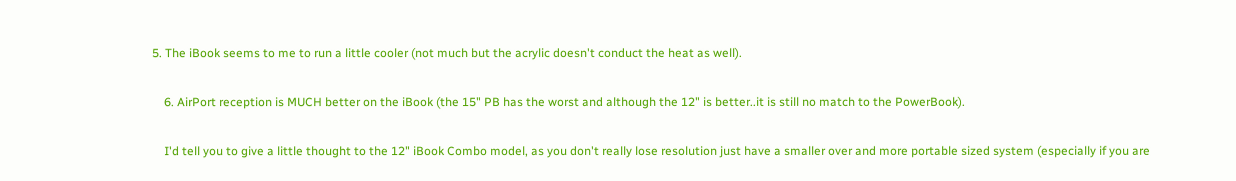5. The iBook seems to me to run a little cooler (not much but the acrylic doesn't conduct the heat as well).

    6. AirPort reception is MUCH better on the iBook (the 15" PB has the worst and although the 12" is better..it is still no match to the PowerBook).

    I'd tell you to give a little thought to the 12" iBook Combo model, as you don't really lose resolution just have a smaller over and more portable sized system (especially if you are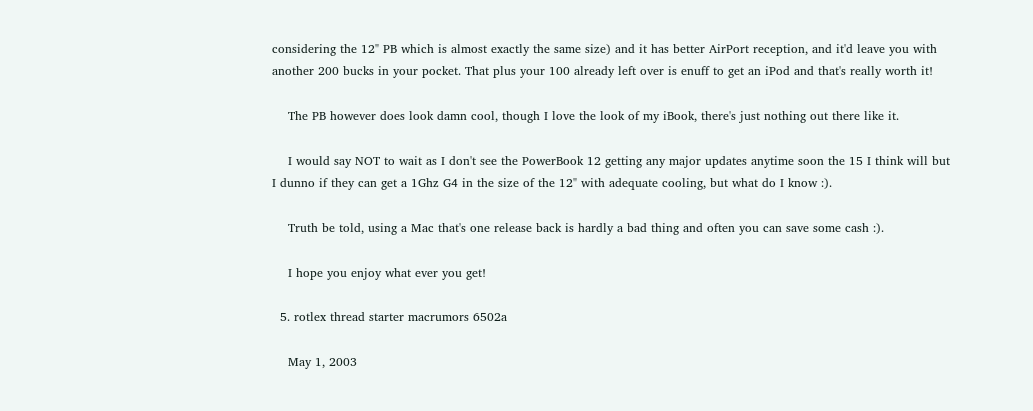considering the 12" PB which is almost exactly the same size) and it has better AirPort reception, and it'd leave you with another 200 bucks in your pocket. That plus your 100 already left over is enuff to get an iPod and that's really worth it!

    The PB however does look damn cool, though I love the look of my iBook, there's just nothing out there like it.

    I would say NOT to wait as I don't see the PowerBook 12 getting any major updates anytime soon the 15 I think will but I dunno if they can get a 1Ghz G4 in the size of the 12" with adequate cooling, but what do I know :).

    Truth be told, using a Mac that's one release back is hardly a bad thing and often you can save some cash :).

    I hope you enjoy what ever you get!

  5. rotlex thread starter macrumors 6502a

    May 1, 2003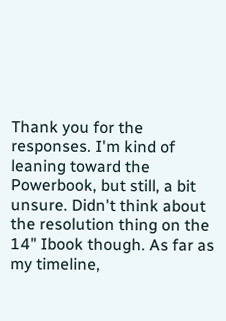Thank you for the responses. I'm kind of leaning toward the Powerbook, but still, a bit unsure. Didn't think about the resolution thing on the 14" Ibook though. As far as my timeline,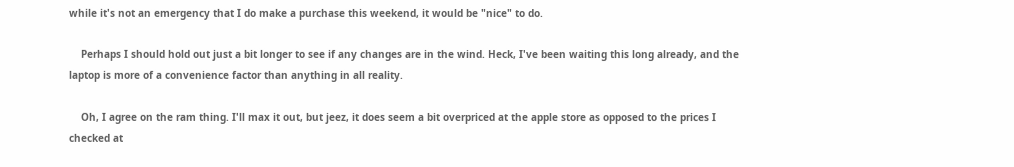while it's not an emergency that I do make a purchase this weekend, it would be "nice" to do.

    Perhaps I should hold out just a bit longer to see if any changes are in the wind. Heck, I've been waiting this long already, and the laptop is more of a convenience factor than anything in all reality.

    Oh, I agree on the ram thing. I'll max it out, but jeez, it does seem a bit overpriced at the apple store as opposed to the prices I checked at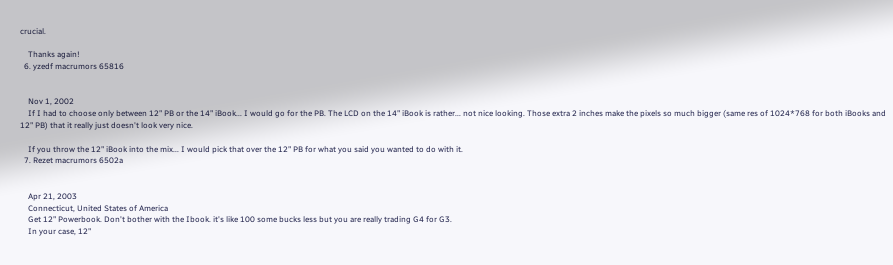crucial.

    Thanks again!
  6. yzedf macrumors 65816


    Nov 1, 2002
    If I had to choose only between 12" PB or the 14" iBook... I would go for the PB. The LCD on the 14" iBook is rather... not nice looking. Those extra 2 inches make the pixels so much bigger (same res of 1024*768 for both iBooks and 12" PB) that it really just doesn't look very nice.

    If you throw the 12" iBook into the mix... I would pick that over the 12" PB for what you said you wanted to do with it.
  7. Rezet macrumors 6502a


    Apr 21, 2003
    Connecticut, United States of America
    Get 12" Powerbook. Don't bother with the Ibook. it's like 100 some bucks less but you are really trading G4 for G3.
    In your case, 12"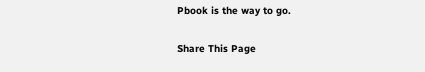Pbook is the way to go.

Share This Page